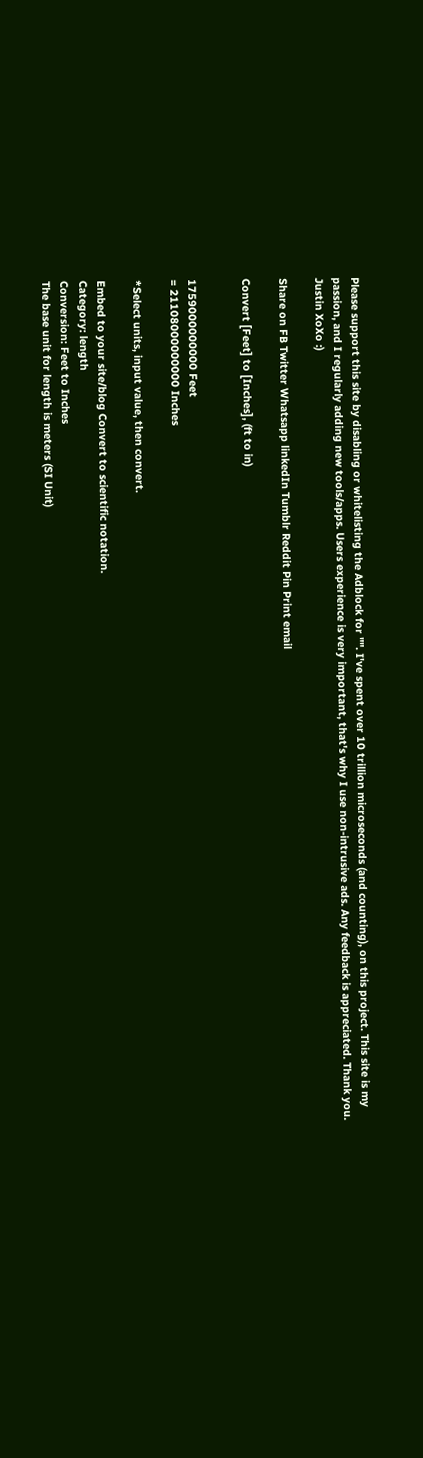Please support this site by disabling or whitelisting the Adblock for "". I've spent over 10 trillion microseconds (and counting), on this project. This site is my passion, and I regularly adding new tools/apps. Users experience is very important, that's why I use non-intrusive ads. Any feedback is appreciated. Thank you. Justin XoXo :)

Share on FB Twitter Whatsapp linkedIn Tumblr Reddit Pin Print email

Convert [Feet] to [Inches], (ft to in)


1759000000000 Feet
= 21108000000000 Inches

*Select units, input value, then convert.

Embed to your site/blog Convert to scientific notation.
Category: length
Conversion: Feet to Inches
The base unit for length is meters (SI Unit)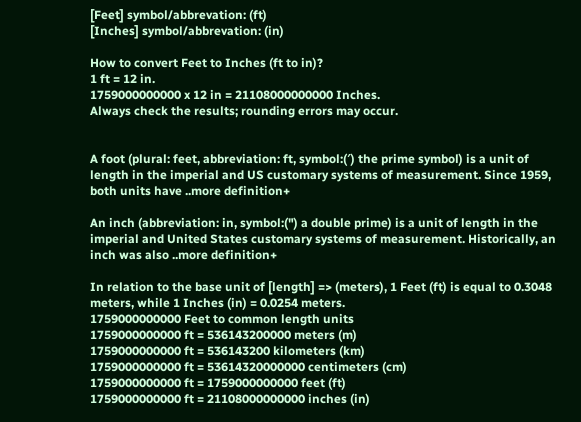[Feet] symbol/abbrevation: (ft)
[Inches] symbol/abbrevation: (in)

How to convert Feet to Inches (ft to in)?
1 ft = 12 in.
1759000000000 x 12 in = 21108000000000 Inches.
Always check the results; rounding errors may occur.


A foot (plural: feet, abbreviation: ft, symbol:(′) the prime symbol) is a unit of length in the imperial and US customary systems of measurement. Since 1959, both units have ..more definition+

An inch (abbreviation: in, symbol:(") a double prime) is a unit of length in the imperial and United States customary systems of measurement. Historically, an inch was also ..more definition+

In relation to the base unit of [length] => (meters), 1 Feet (ft) is equal to 0.3048 meters, while 1 Inches (in) = 0.0254 meters.
1759000000000 Feet to common length units
1759000000000 ft = 536143200000 meters (m)
1759000000000 ft = 536143200 kilometers (km)
1759000000000 ft = 53614320000000 centimeters (cm)
1759000000000 ft = 1759000000000 feet (ft)
1759000000000 ft = 21108000000000 inches (in)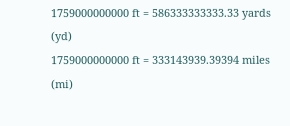1759000000000 ft = 586333333333.33 yards (yd)
1759000000000 ft = 333143939.39394 miles (mi)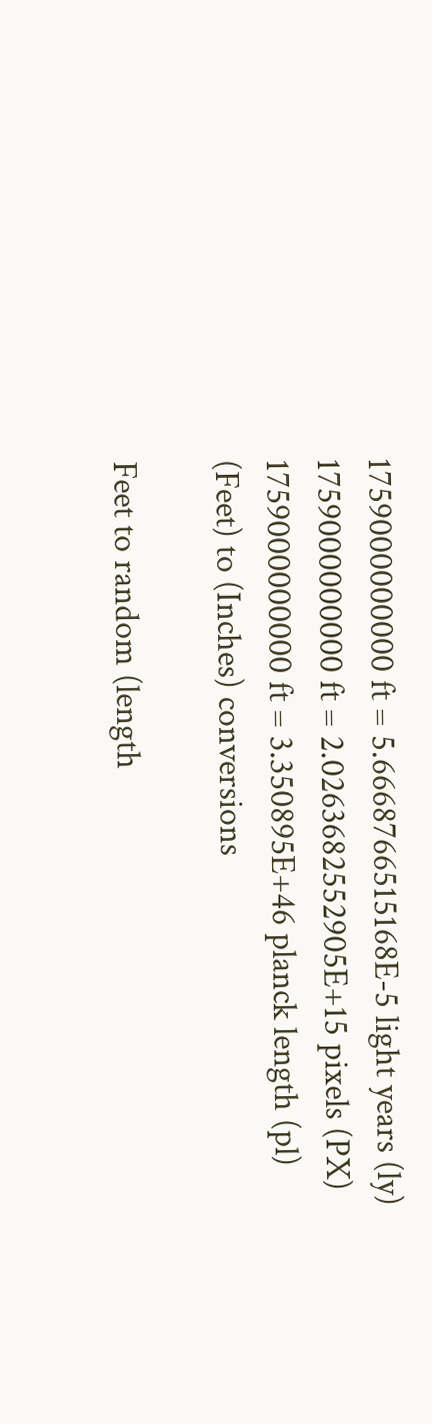1759000000000 ft = 5.6668766515168E-5 light years (ly)
1759000000000 ft = 2.0263682552905E+15 pixels (PX)
1759000000000 ft = 3.350895E+46 planck length (pl)
(Feet) to (Inches) conversions

Feet to random (length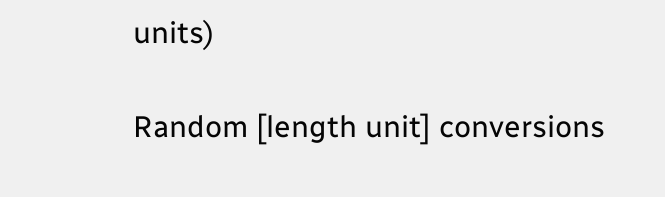units)

Random [length unit] conversions